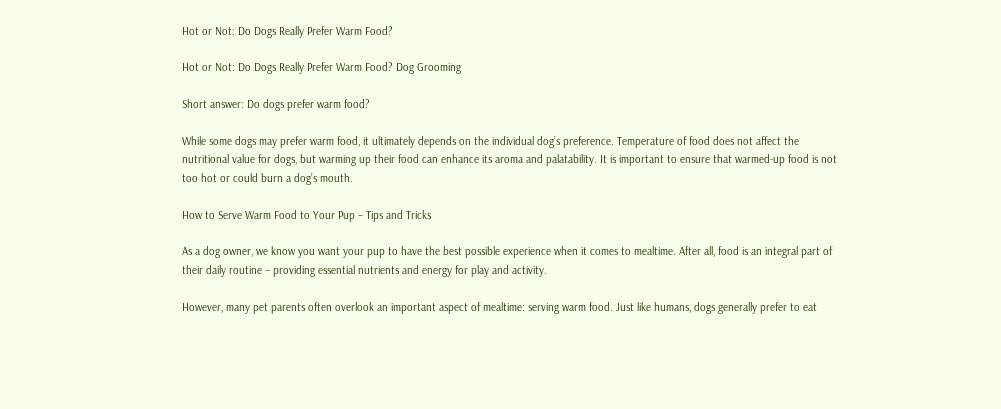Hot or Not: Do Dogs Really Prefer Warm Food?

Hot or Not: Do Dogs Really Prefer Warm Food? Dog Grooming

Short answer: Do dogs prefer warm food?

While some dogs may prefer warm food, it ultimately depends on the individual dog’s preference. Temperature of food does not affect the nutritional value for dogs, but warming up their food can enhance its aroma and palatability. It is important to ensure that warmed-up food is not too hot or could burn a dog’s mouth.

How to Serve Warm Food to Your Pup – Tips and Tricks

As a dog owner, we know you want your pup to have the best possible experience when it comes to mealtime. After all, food is an integral part of their daily routine – providing essential nutrients and energy for play and activity.

However, many pet parents often overlook an important aspect of mealtime: serving warm food. Just like humans, dogs generally prefer to eat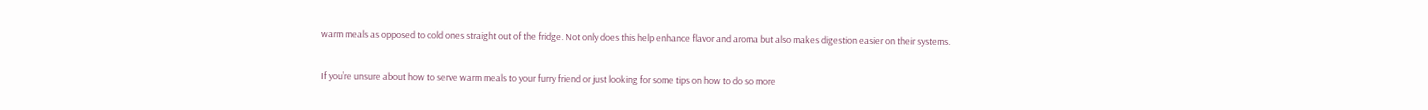warm meals as opposed to cold ones straight out of the fridge. Not only does this help enhance flavor and aroma but also makes digestion easier on their systems.

If you’re unsure about how to serve warm meals to your furry friend or just looking for some tips on how to do so more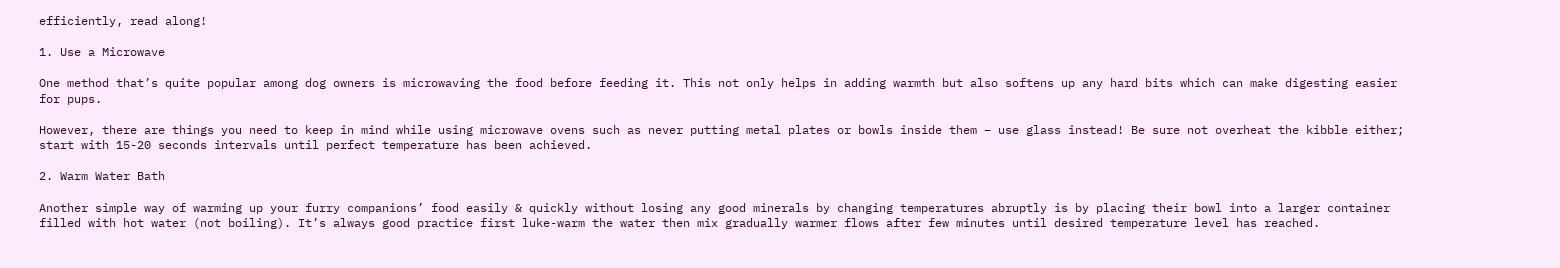efficiently, read along!

1. Use a Microwave

One method that’s quite popular among dog owners is microwaving the food before feeding it. This not only helps in adding warmth but also softens up any hard bits which can make digesting easier for pups.

However, there are things you need to keep in mind while using microwave ovens such as never putting metal plates or bowls inside them – use glass instead! Be sure not overheat the kibble either; start with 15-20 seconds intervals until perfect temperature has been achieved.

2. Warm Water Bath

Another simple way of warming up your furry companions’ food easily & quickly without losing any good minerals by changing temperatures abruptly is by placing their bowl into a larger container filled with hot water (not boiling). It’s always good practice first luke-warm the water then mix gradually warmer flows after few minutes until desired temperature level has reached.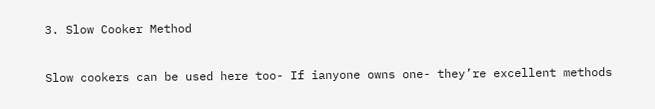3. Slow Cooker Method

Slow cookers can be used here too- If ianyone owns one- they’re excellent methods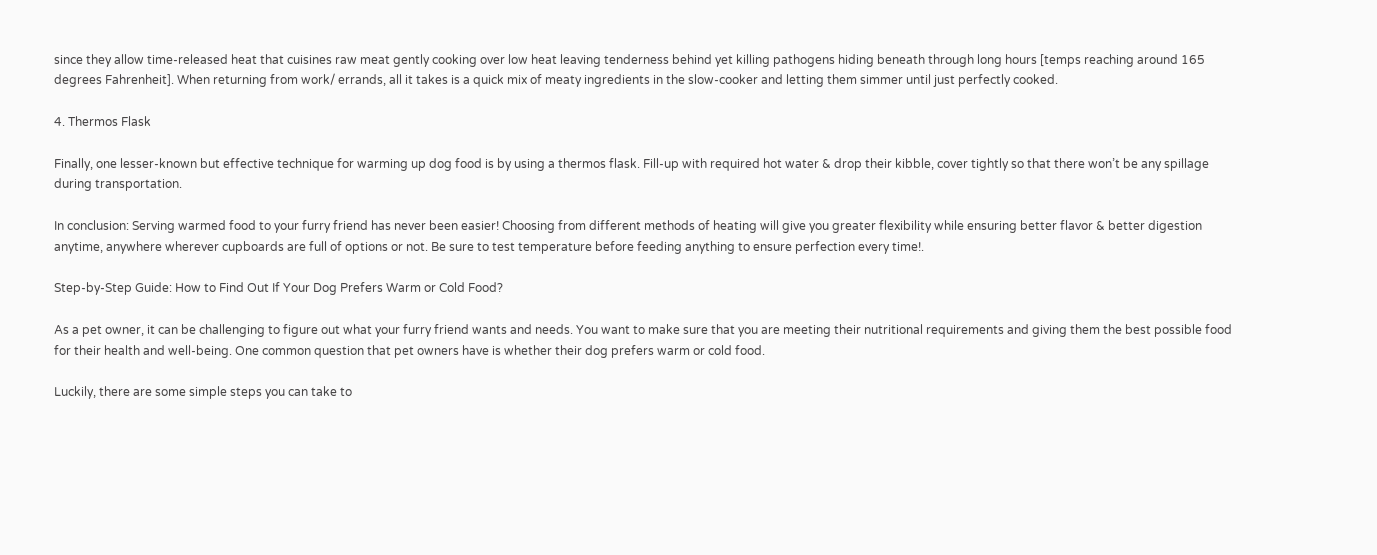since they allow time-released heat that cuisines raw meat gently cooking over low heat leaving tenderness behind yet killing pathogens hiding beneath through long hours [temps reaching around 165 degrees Fahrenheit]. When returning from work/ errands, all it takes is a quick mix of meaty ingredients in the slow-cooker and letting them simmer until just perfectly cooked.

4. Thermos Flask

Finally, one lesser-known but effective technique for warming up dog food is by using a thermos flask. Fill-up with required hot water & drop their kibble, cover tightly so that there won’t be any spillage during transportation.

In conclusion: Serving warmed food to your furry friend has never been easier! Choosing from different methods of heating will give you greater flexibility while ensuring better flavor & better digestion anytime, anywhere wherever cupboards are full of options or not. Be sure to test temperature before feeding anything to ensure perfection every time!.

Step-by-Step Guide: How to Find Out If Your Dog Prefers Warm or Cold Food?

As a pet owner, it can be challenging to figure out what your furry friend wants and needs. You want to make sure that you are meeting their nutritional requirements and giving them the best possible food for their health and well-being. One common question that pet owners have is whether their dog prefers warm or cold food.

Luckily, there are some simple steps you can take to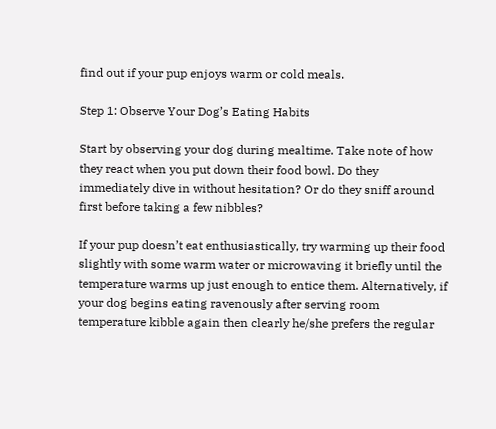find out if your pup enjoys warm or cold meals.

Step 1: Observe Your Dog’s Eating Habits

Start by observing your dog during mealtime. Take note of how they react when you put down their food bowl. Do they immediately dive in without hesitation? Or do they sniff around first before taking a few nibbles?

If your pup doesn’t eat enthusiastically, try warming up their food slightly with some warm water or microwaving it briefly until the temperature warms up just enough to entice them. Alternatively, if your dog begins eating ravenously after serving room temperature kibble again then clearly he/she prefers the regular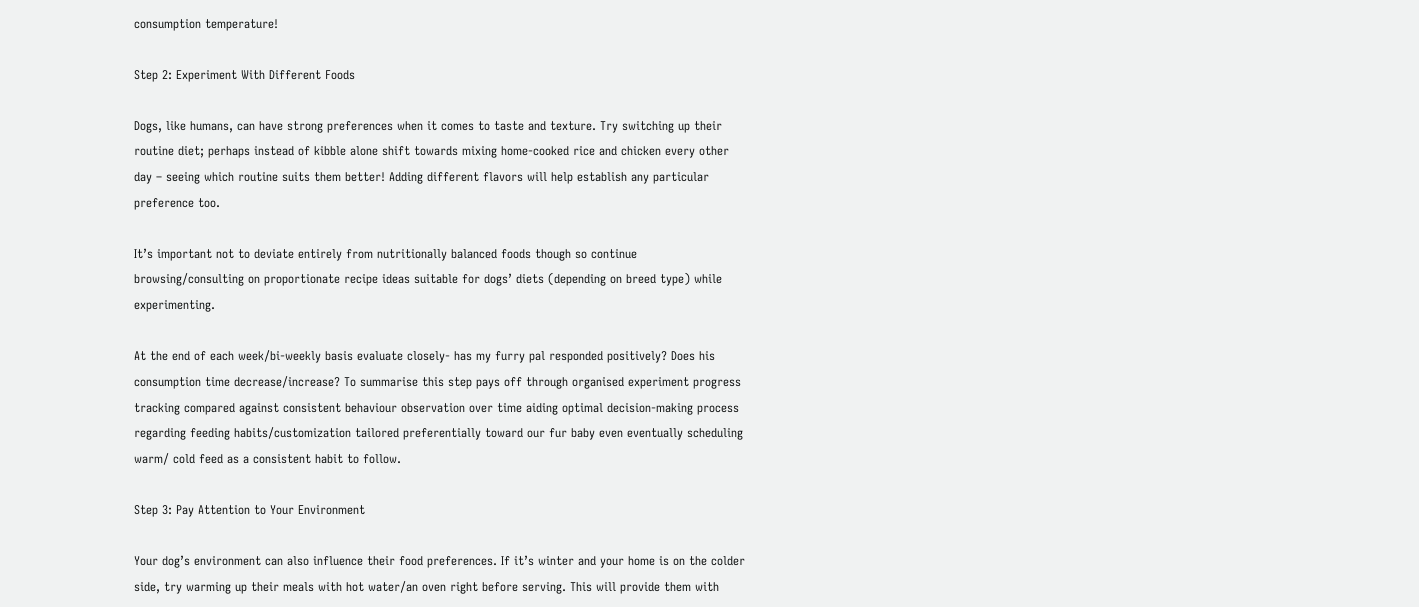consumption temperature!

Step 2: Experiment With Different Foods

Dogs, like humans, can have strong preferences when it comes to taste and texture. Try switching up their routine diet; perhaps instead of kibble alone shift towards mixing home-cooked rice and chicken every other day – seeing which routine suits them better! Adding different flavors will help establish any particular preference too.

It’s important not to deviate entirely from nutritionally balanced foods though so continue browsing/consulting on proportionate recipe ideas suitable for dogs’ diets (depending on breed type) while experimenting.

At the end of each week/bi-weekly basis evaluate closely- has my furry pal responded positively? Does his consumption time decrease/increase? To summarise this step pays off through organised experiment progress tracking compared against consistent behaviour observation over time aiding optimal decision-making process regarding feeding habits/customization tailored preferentially toward our fur baby even eventually scheduling warm/ cold feed as a consistent habit to follow.

Step 3: Pay Attention to Your Environment

Your dog’s environment can also influence their food preferences. If it’s winter and your home is on the colder side, try warming up their meals with hot water/an oven right before serving. This will provide them with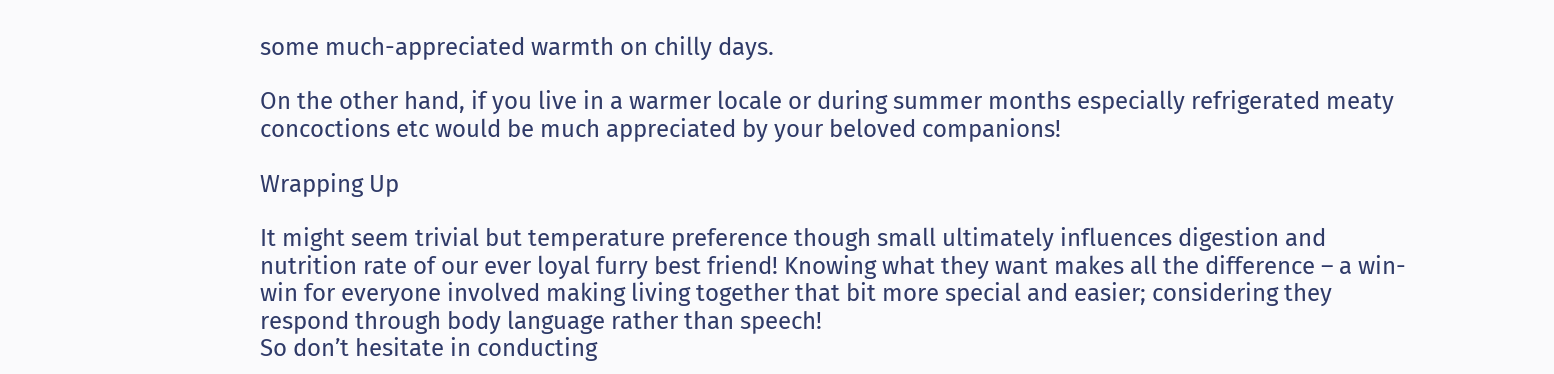some much-appreciated warmth on chilly days.

On the other hand, if you live in a warmer locale or during summer months especially refrigerated meaty concoctions etc would be much appreciated by your beloved companions!

Wrapping Up

It might seem trivial but temperature preference though small ultimately influences digestion and nutrition rate of our ever loyal furry best friend! Knowing what they want makes all the difference – a win-win for everyone involved making living together that bit more special and easier; considering they respond through body language rather than speech!
So don’t hesitate in conducting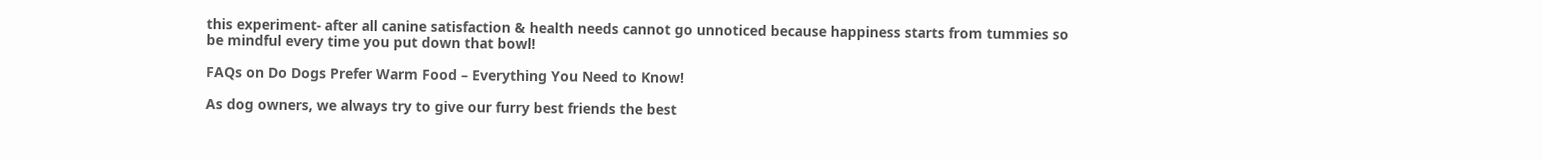this experiment- after all canine satisfaction & health needs cannot go unnoticed because happiness starts from tummies so be mindful every time you put down that bowl!

FAQs on Do Dogs Prefer Warm Food – Everything You Need to Know!

As dog owners, we always try to give our furry best friends the best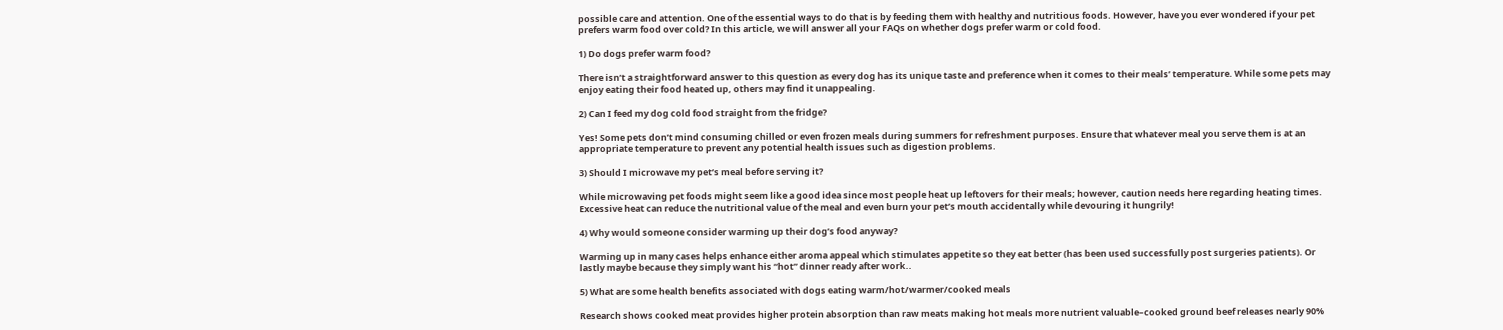possible care and attention. One of the essential ways to do that is by feeding them with healthy and nutritious foods. However, have you ever wondered if your pet prefers warm food over cold? In this article, we will answer all your FAQs on whether dogs prefer warm or cold food.

1) Do dogs prefer warm food?

There isn’t a straightforward answer to this question as every dog has its unique taste and preference when it comes to their meals’ temperature. While some pets may enjoy eating their food heated up, others may find it unappealing.

2) Can I feed my dog cold food straight from the fridge?

Yes! Some pets don’t mind consuming chilled or even frozen meals during summers for refreshment purposes. Ensure that whatever meal you serve them is at an appropriate temperature to prevent any potential health issues such as digestion problems.

3) Should I microwave my pet’s meal before serving it?

While microwaving pet foods might seem like a good idea since most people heat up leftovers for their meals; however, caution needs here regarding heating times. Excessive heat can reduce the nutritional value of the meal and even burn your pet’s mouth accidentally while devouring it hungrily!

4) Why would someone consider warming up their dog’s food anyway?

Warming up in many cases helps enhance either aroma appeal which stimulates appetite so they eat better (has been used successfully post surgeries patients). Or lastly maybe because they simply want his “hot” dinner ready after work..

5) What are some health benefits associated with dogs eating warm/hot/warmer/cooked meals

Research shows cooked meat provides higher protein absorption than raw meats making hot meals more nutrient valuable–cooked ground beef releases nearly 90%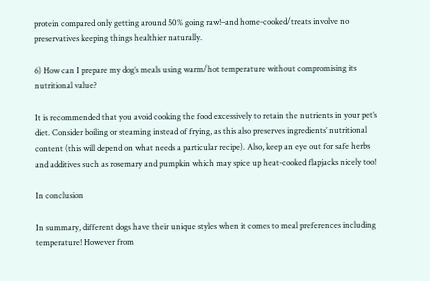protein compared only getting around 50% going raw!–and home-cooked/treats involve no preservatives keeping things healthier naturally.

6) How can I prepare my dog’s meals using warm/hot temperature without compromising its nutritional value?

It is recommended that you avoid cooking the food excessively to retain the nutrients in your pet’s diet. Consider boiling or steaming instead of frying, as this also preserves ingredients’ nutritional content (this will depend on what needs a particular recipe). Also, keep an eye out for safe herbs and additives such as rosemary and pumpkin which may spice up heat-cooked flapjacks nicely too!

In conclusion

In summary, different dogs have their unique styles when it comes to meal preferences including temperature! However from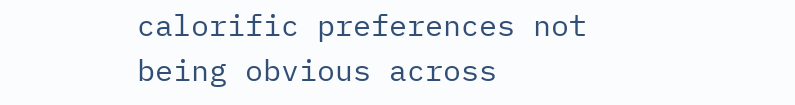calorific preferences not being obvious across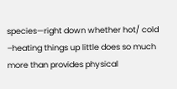species—right down whether hot/ cold –heating things up little does so much more than provides physical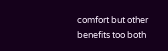comfort but other benefits too both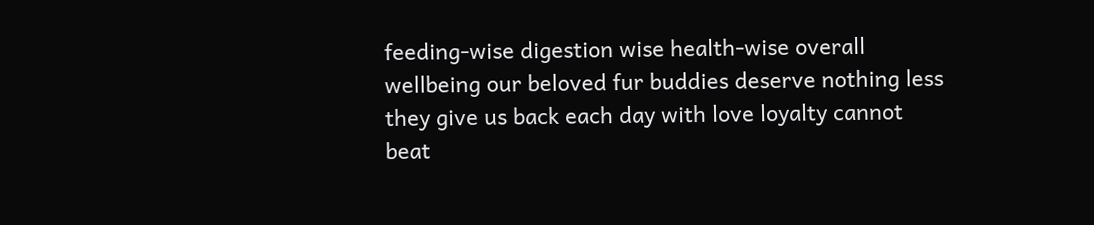feeding-wise digestion wise health-wise overall wellbeing our beloved fur buddies deserve nothing less they give us back each day with love loyalty cannot beat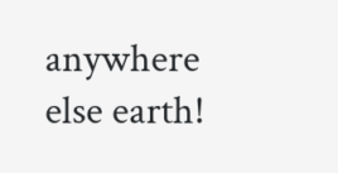anywhere else earth!